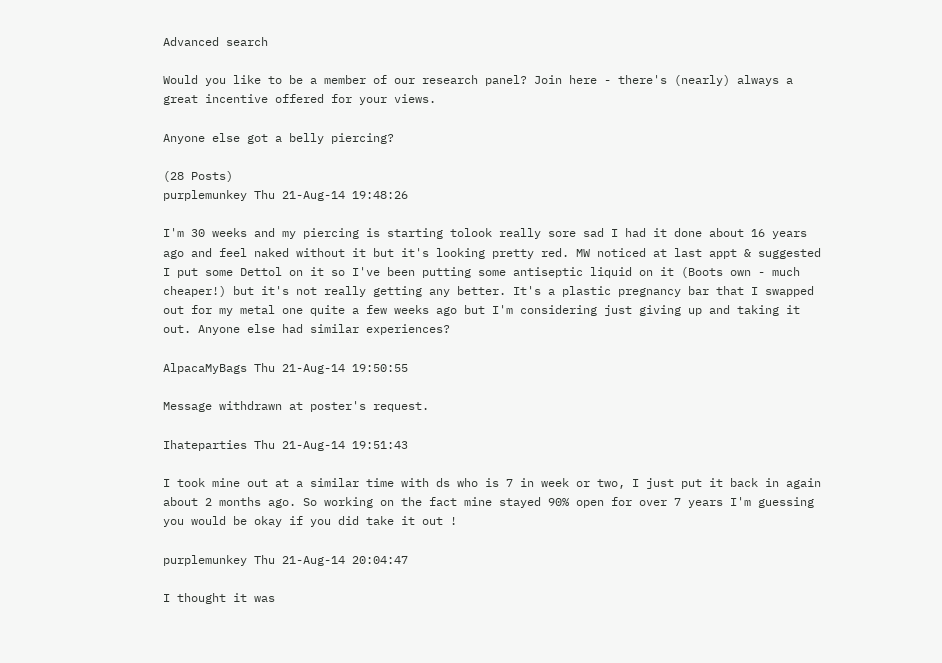Advanced search

Would you like to be a member of our research panel? Join here - there's (nearly) always a great incentive offered for your views.

Anyone else got a belly piercing?

(28 Posts)
purplemunkey Thu 21-Aug-14 19:48:26

I'm 30 weeks and my piercing is starting tolook really sore sad I had it done about 16 years ago and feel naked without it but it's looking pretty red. MW noticed at last appt & suggested I put some Dettol on it so I've been putting some antiseptic liquid on it (Boots own - much cheaper!) but it's not really getting any better. It's a plastic pregnancy bar that I swapped out for my metal one quite a few weeks ago but I'm considering just giving up and taking it out. Anyone else had similar experiences?

AlpacaMyBags Thu 21-Aug-14 19:50:55

Message withdrawn at poster's request.

Ihateparties Thu 21-Aug-14 19:51:43

I took mine out at a similar time with ds who is 7 in week or two, I just put it back in again about 2 months ago. So working on the fact mine stayed 90% open for over 7 years I'm guessing you would be okay if you did take it out !

purplemunkey Thu 21-Aug-14 20:04:47

I thought it was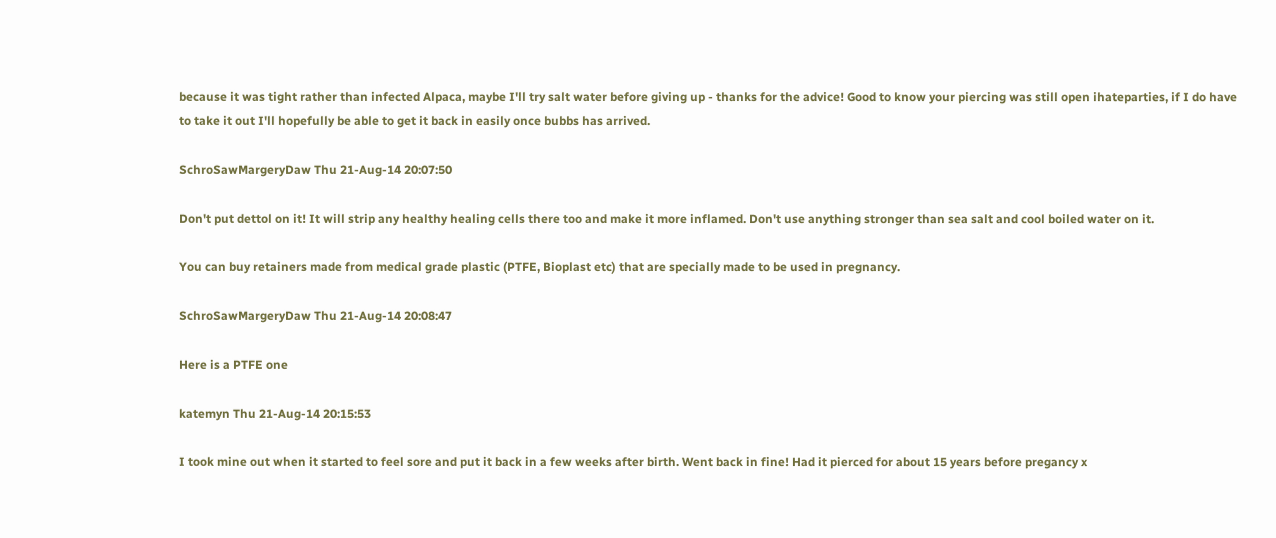because it was tight rather than infected Alpaca, maybe I'll try salt water before giving up - thanks for the advice! Good to know your piercing was still open ihateparties, if I do have to take it out I'll hopefully be able to get it back in easily once bubbs has arrived.

SchroSawMargeryDaw Thu 21-Aug-14 20:07:50

Don't put dettol on it! It will strip any healthy healing cells there too and make it more inflamed. Don't use anything stronger than sea salt and cool boiled water on it.

You can buy retainers made from medical grade plastic (PTFE, Bioplast etc) that are specially made to be used in pregnancy.

SchroSawMargeryDaw Thu 21-Aug-14 20:08:47

Here is a PTFE one

katemyn Thu 21-Aug-14 20:15:53

I took mine out when it started to feel sore and put it back in a few weeks after birth. Went back in fine! Had it pierced for about 15 years before pregancy x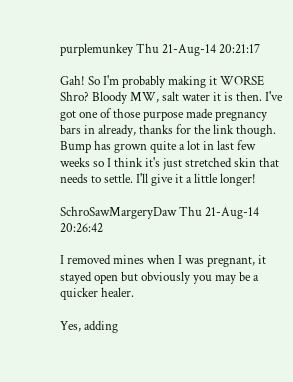purplemunkey Thu 21-Aug-14 20:21:17

Gah! So I'm probably making it WORSE Shro? Bloody MW, salt water it is then. I've got one of those purpose made pregnancy bars in already, thanks for the link though. Bump has grown quite a lot in last few weeks so I think it's just stretched skin that needs to settle. I'll give it a little longer!

SchroSawMargeryDaw Thu 21-Aug-14 20:26:42

I removed mines when I was pregnant, it stayed open but obviously you may be a quicker healer.

Yes, adding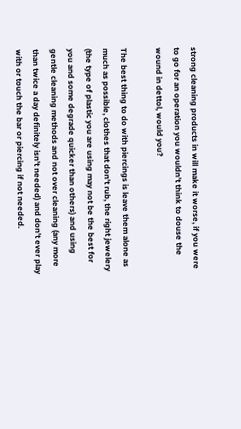strong cleaning products in will make it worse, if you were to go for an operation you wouldn't think to douse the wound in dettol, would you?

The best thing to do with piercings is leave them alone as much as possible, clothes that don't rub, the right jewelery (the type of plastic you are using may not be the best for you and some degrade quicker than others) and using gentle cleaning methods and not over cleaning (any more than twice a day definitely isn't needed) and don't ever play with or touch the bar or piercing if not needed.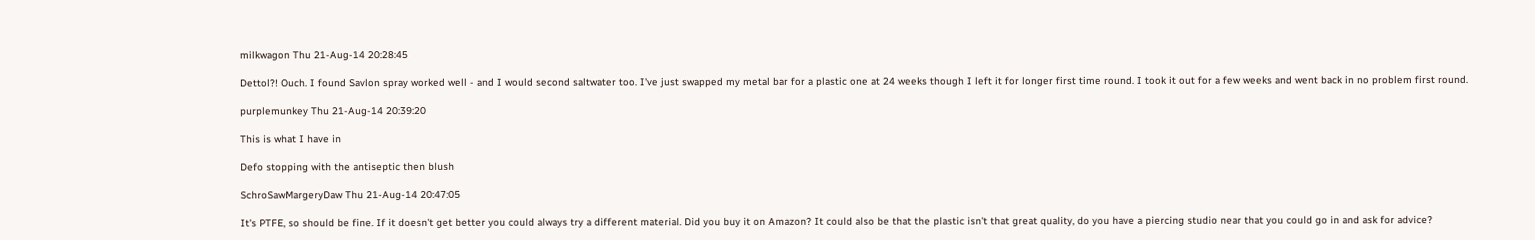milkwagon Thu 21-Aug-14 20:28:45

Dettol?! Ouch. I found Savlon spray worked well - and I would second saltwater too. I've just swapped my metal bar for a plastic one at 24 weeks though I left it for longer first time round. I took it out for a few weeks and went back in no problem first round.

purplemunkey Thu 21-Aug-14 20:39:20

This is what I have in

Defo stopping with the antiseptic then blush

SchroSawMargeryDaw Thu 21-Aug-14 20:47:05

It's PTFE, so should be fine. If it doesn't get better you could always try a different material. Did you buy it on Amazon? It could also be that the plastic isn't that great quality, do you have a piercing studio near that you could go in and ask for advice?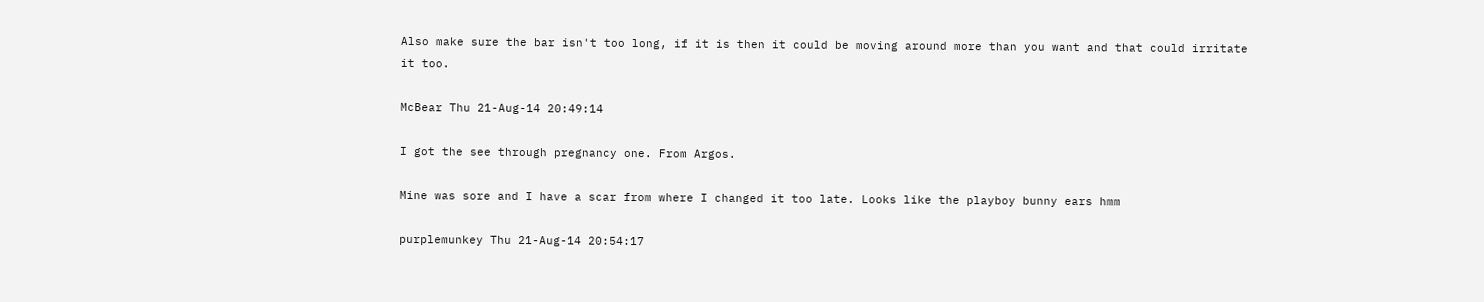Also make sure the bar isn't too long, if it is then it could be moving around more than you want and that could irritate it too.

McBear Thu 21-Aug-14 20:49:14

I got the see through pregnancy one. From Argos.

Mine was sore and I have a scar from where I changed it too late. Looks like the playboy bunny ears hmm

purplemunkey Thu 21-Aug-14 20:54:17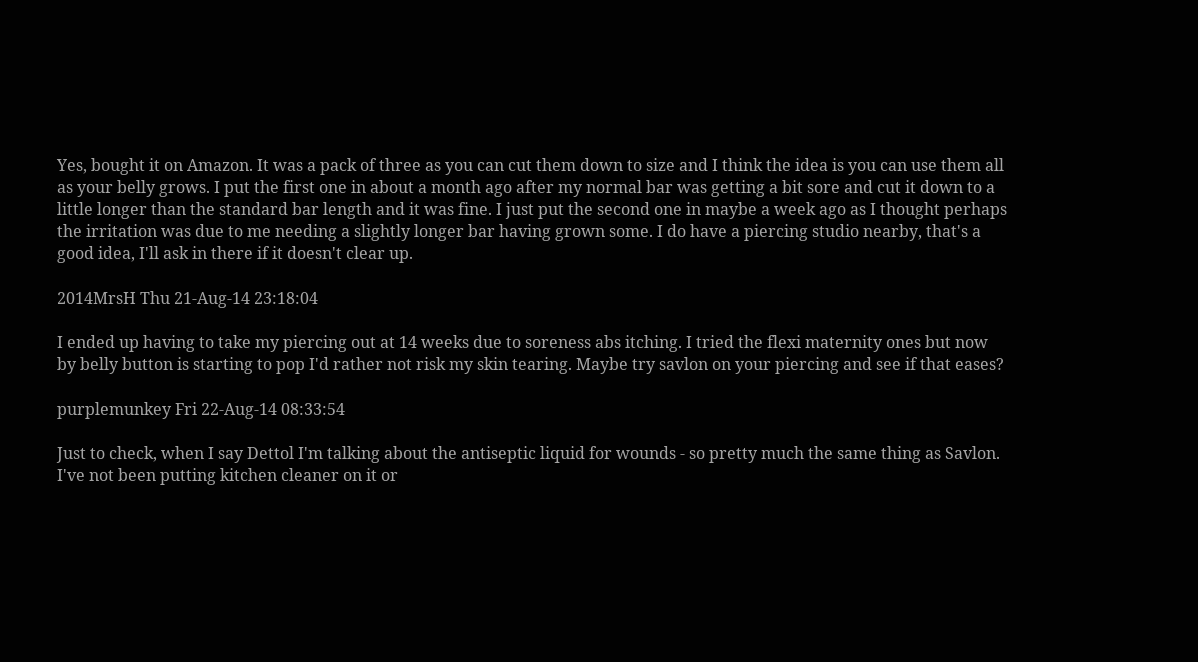Yes, bought it on Amazon. It was a pack of three as you can cut them down to size and I think the idea is you can use them all as your belly grows. I put the first one in about a month ago after my normal bar was getting a bit sore and cut it down to a little longer than the standard bar length and it was fine. I just put the second one in maybe a week ago as I thought perhaps the irritation was due to me needing a slightly longer bar having grown some. I do have a piercing studio nearby, that's a good idea, I'll ask in there if it doesn't clear up.

2014MrsH Thu 21-Aug-14 23:18:04

I ended up having to take my piercing out at 14 weeks due to soreness abs itching. I tried the flexi maternity ones but now by belly button is starting to pop I'd rather not risk my skin tearing. Maybe try savlon on your piercing and see if that eases?

purplemunkey Fri 22-Aug-14 08:33:54

Just to check, when I say Dettol I'm talking about the antiseptic liquid for wounds - so pretty much the same thing as Savlon. I've not been putting kitchen cleaner on it or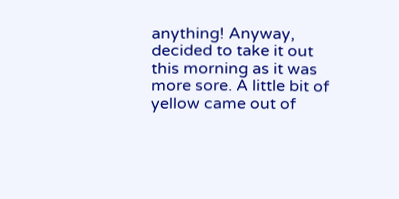anything! Anyway, decided to take it out this morning as it was more sore. A little bit of yellow came out of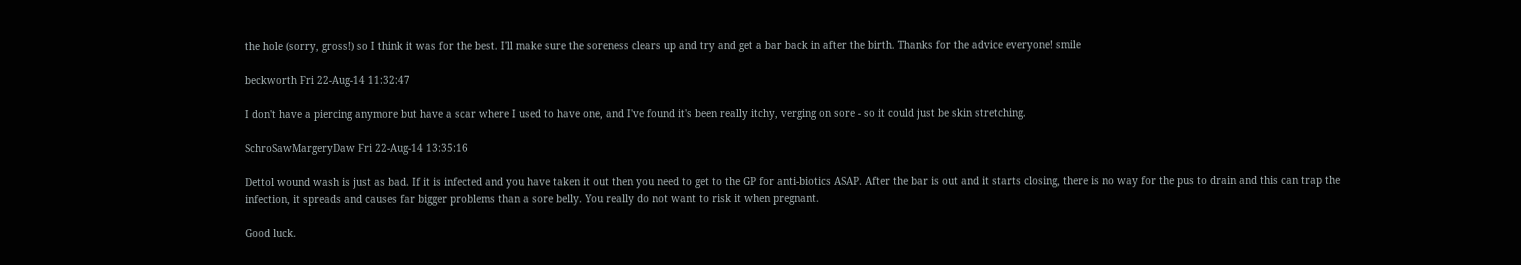the hole (sorry, gross!) so I think it was for the best. I'll make sure the soreness clears up and try and get a bar back in after the birth. Thanks for the advice everyone! smile

beckworth Fri 22-Aug-14 11:32:47

I don't have a piercing anymore but have a scar where I used to have one, and I've found it's been really itchy, verging on sore - so it could just be skin stretching.

SchroSawMargeryDaw Fri 22-Aug-14 13:35:16

Dettol wound wash is just as bad. If it is infected and you have taken it out then you need to get to the GP for anti-biotics ASAP. After the bar is out and it starts closing, there is no way for the pus to drain and this can trap the infection, it spreads and causes far bigger problems than a sore belly. You really do not want to risk it when pregnant.

Good luck.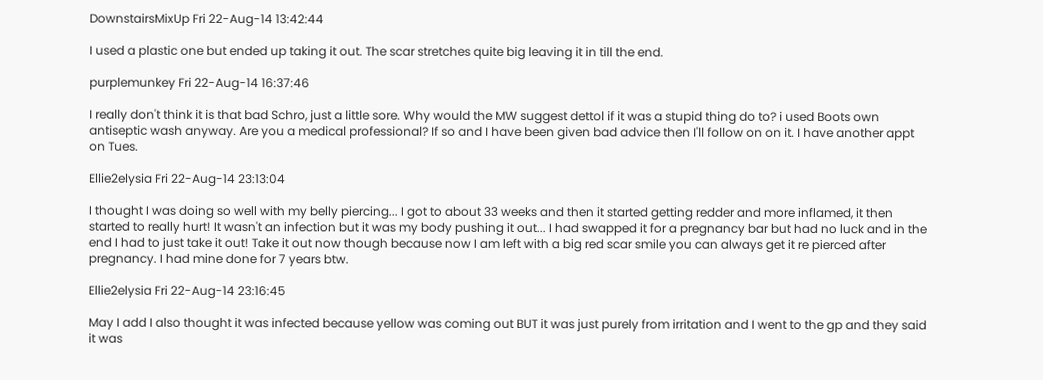DownstairsMixUp Fri 22-Aug-14 13:42:44

I used a plastic one but ended up taking it out. The scar stretches quite big leaving it in till the end.

purplemunkey Fri 22-Aug-14 16:37:46

I really don't think it is that bad Schro, just a little sore. Why would the MW suggest dettol if it was a stupid thing do to? i used Boots own antiseptic wash anyway. Are you a medical professional? If so and I have been given bad advice then I'll follow on on it. I have another appt on Tues.

Ellie2elysia Fri 22-Aug-14 23:13:04

I thought I was doing so well with my belly piercing... I got to about 33 weeks and then it started getting redder and more inflamed, it then started to really hurt! It wasn't an infection but it was my body pushing it out... I had swapped it for a pregnancy bar but had no luck and in the end I had to just take it out! Take it out now though because now I am left with a big red scar smile you can always get it re pierced after pregnancy. I had mine done for 7 years btw.

Ellie2elysia Fri 22-Aug-14 23:16:45

May I add I also thought it was infected because yellow was coming out BUT it was just purely from irritation and I went to the gp and they said it was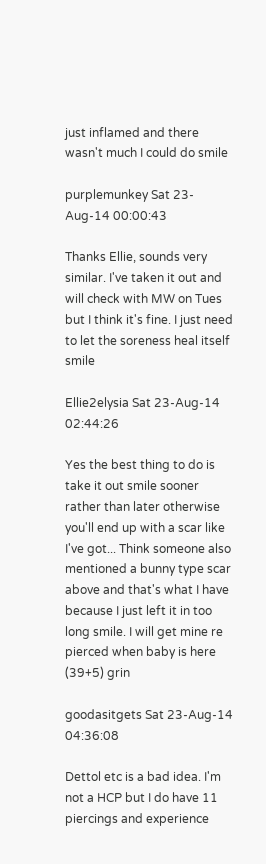just inflamed and there wasn't much I could do smile

purplemunkey Sat 23-Aug-14 00:00:43

Thanks Ellie, sounds very similar. I've taken it out and will check with MW on Tues but I think it's fine. I just need to let the soreness heal itself smile

Ellie2elysia Sat 23-Aug-14 02:44:26

Yes the best thing to do is take it out smile sooner rather than later otherwise you'll end up with a scar like I've got... Think someone also mentioned a bunny type scar above and that's what I have because I just left it in too long smile. I will get mine re pierced when baby is here (39+5) grin

goodasitgets Sat 23-Aug-14 04:36:08

Dettol etc is a bad idea. I'm not a HCP but I do have 11 piercings and experience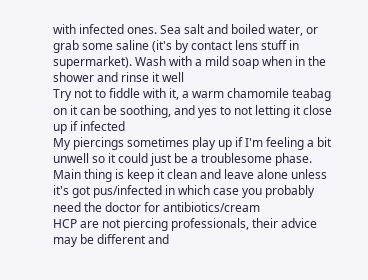with infected ones. Sea salt and boiled water, or grab some saline (it's by contact lens stuff in supermarket). Wash with a mild soap when in the shower and rinse it well
Try not to fiddle with it, a warm chamomile teabag on it can be soothing, and yes to not letting it close up if infected
My piercings sometimes play up if I'm feeling a bit unwell so it could just be a troublesome phase. Main thing is keep it clean and leave alone unless it's got pus/infected in which case you probably need the doctor for antibiotics/cream
HCP are not piercing professionals, their advice may be different and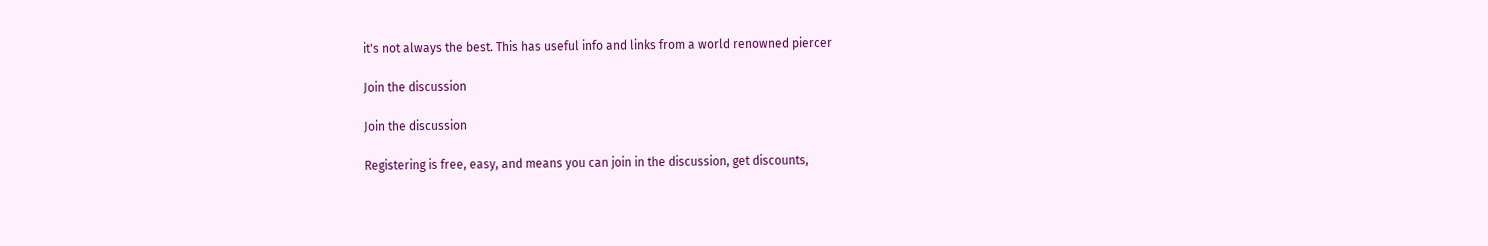it's not always the best. This has useful info and links from a world renowned piercer

Join the discussion

Join the discussion

Registering is free, easy, and means you can join in the discussion, get discounts,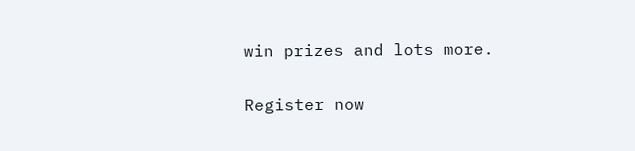win prizes and lots more.

Register now